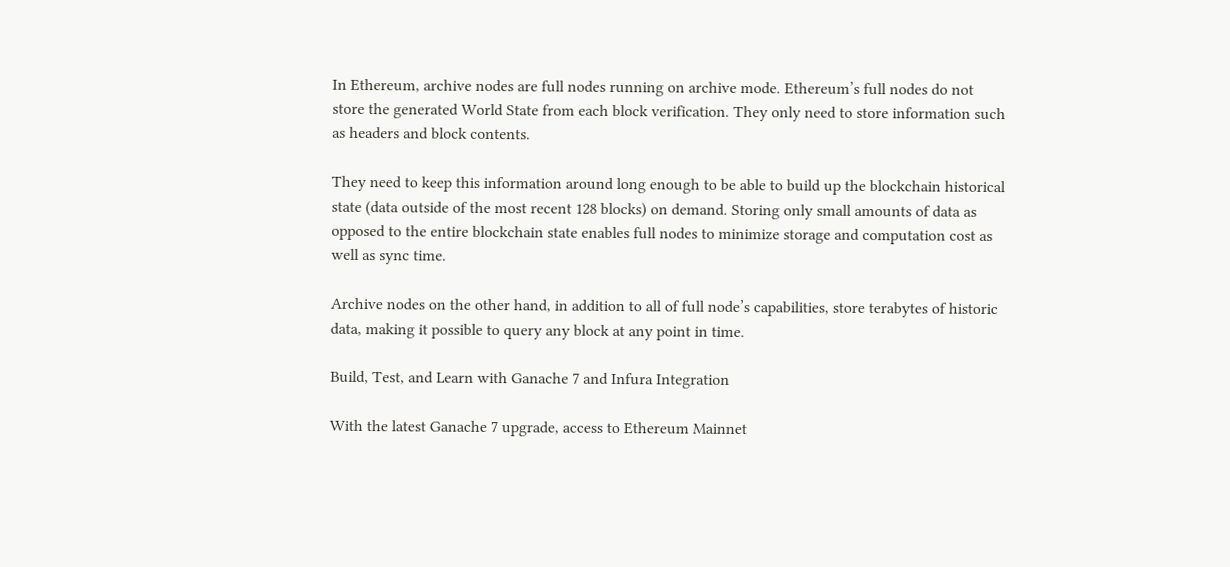In Ethereum, archive nodes are full nodes running on archive mode. Ethereum’s full nodes do not store the generated World State from each block verification. They only need to store information such as headers and block contents.

They need to keep this information around long enough to be able to build up the blockchain historical state (data outside of the most recent 128 blocks) on demand. Storing only small amounts of data as opposed to the entire blockchain state enables full nodes to minimize storage and computation cost as well as sync time.

Archive nodes on the other hand, in addition to all of full node’s capabilities, store terabytes of historic data, making it possible to query any block at any point in time.

Build, Test, and Learn with Ganache 7 and Infura Integration

With the latest Ganache 7 upgrade, access to Ethereum Mainnet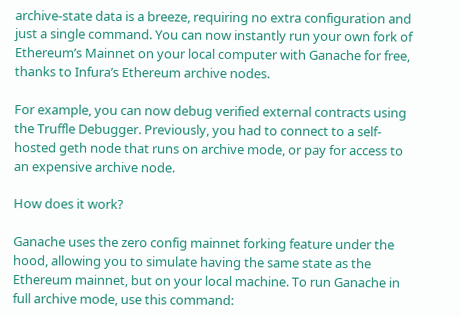archive-state data is a breeze, requiring no extra configuration and just a single command. You can now instantly run your own fork of Ethereum’s Mainnet on your local computer with Ganache for free, thanks to Infura’s Ethereum archive nodes.

For example, you can now debug verified external contracts using the Truffle Debugger. Previously, you had to connect to a self-hosted geth node that runs on archive mode, or pay for access to an expensive archive node.

How does it work?

Ganache uses the zero config mainnet forking feature under the hood, allowing you to simulate having the same state as the Ethereum mainnet, but on your local machine. To run Ganache in full archive mode, use this command: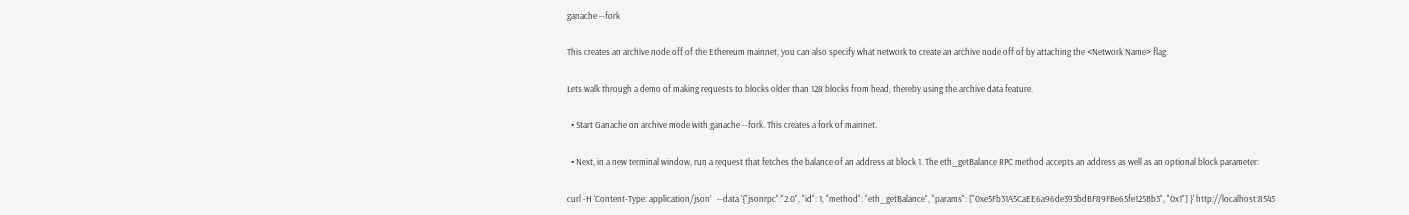ganache --fork

This creates an archive node off of the Ethereum mainnet, you can also specify what network to create an archive node off of by attaching the <Network Name> flag.

Lets walk through a demo of making requests to blocks older than 128 blocks from head, thereby using the archive data feature.

  • Start Ganache on archive mode with ganache --fork. This creates a fork of mainnet.

  • Next, in a new terminal window, run a request that fetches the balance of an address at block 1. The eth_getBalance RPC method accepts an address as well as an optional block parameter:

curl -H 'Content-Type: application/json'   --data '{"jsonrpc":"2.0", "id": 1, "method": "eth_getBalance", "params": ["0xe5Fb31A5CaEE6a96de393bdBF89FBe65fe125Bb3", "0x1"] }' http://localhost:8545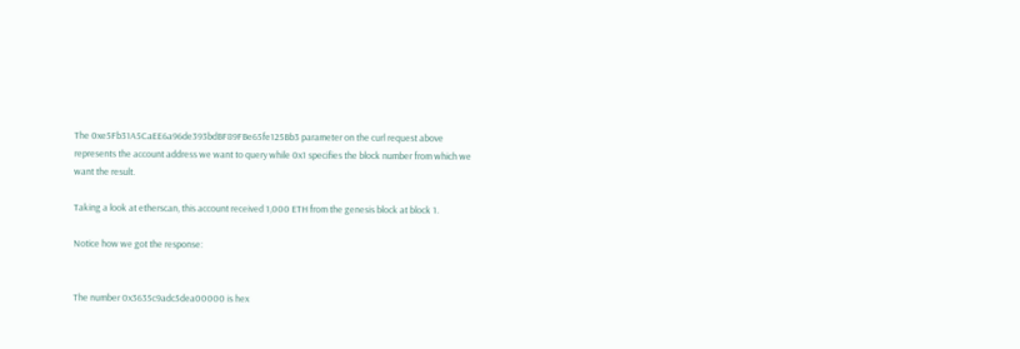The 0xe5Fb31A5CaEE6a96de393bdBF89FBe65fe125Bb3 parameter on the curl request above represents the account address we want to query while 0x1 specifies the block number from which we want the result.

Taking a look at etherscan, this account received 1,000 ETH from the genesis block at block 1.

Notice how we got the response:


The number 0x3635c9adc5dea00000 is hex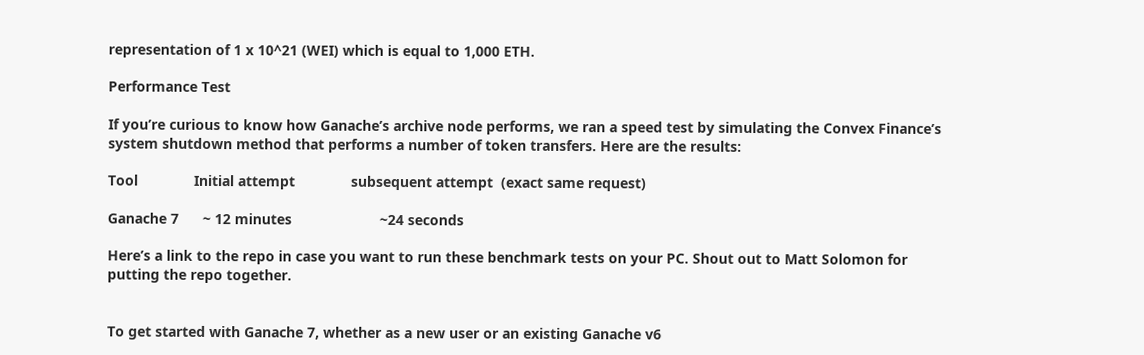representation of 1 x 10^21 (WEI) which is equal to 1,000 ETH.

Performance Test

If you’re curious to know how Ganache’s archive node performs, we ran a speed test by simulating the Convex Finance’s system shutdown method that performs a number of token transfers. Here are the results:

Tool              Initial attempt              subsequent attempt  (exact same request)

Ganache 7      ~ 12 minutes                      ~24 seconds

Here’s a link to the repo in case you want to run these benchmark tests on your PC. Shout out to Matt Solomon for putting the repo together.


To get started with Ganache 7, whether as a new user or an existing Ganache v6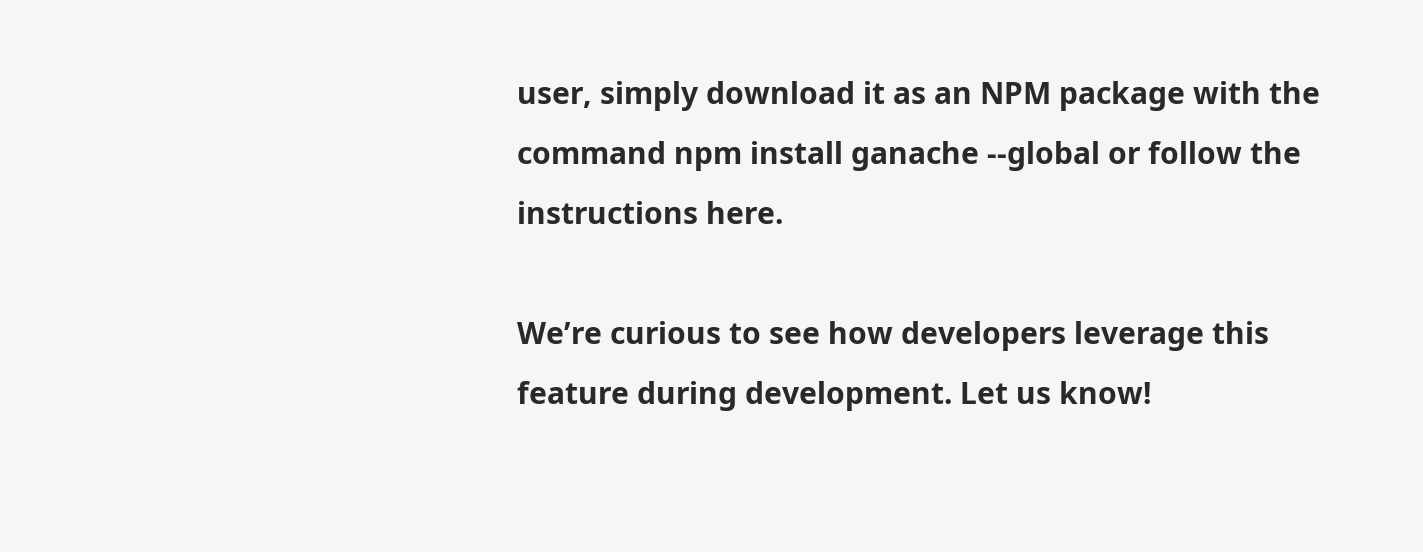user, simply download it as an NPM package with the command npm install ganache --global or follow the instructions here.

We’re curious to see how developers leverage this feature during development. Let us know!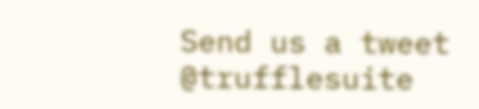Send us a tweet @trufflesuite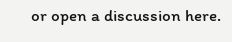or open a discussion here.